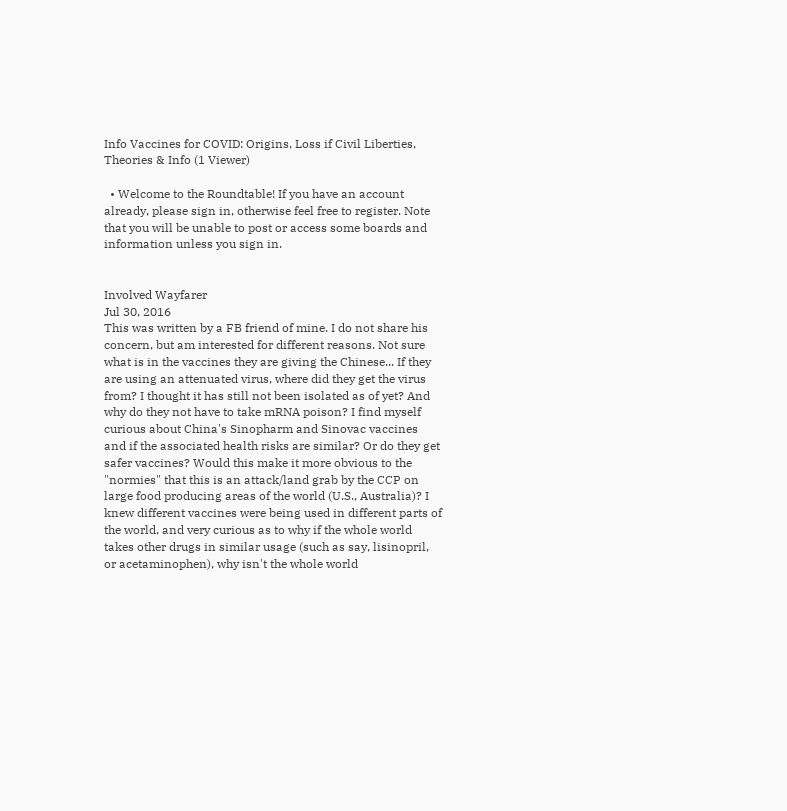Info Vaccines for COVID: Origins, Loss if Civil Liberties, Theories & Info (1 Viewer)

  • Welcome to the Roundtable! If you have an account already, please sign in, otherwise feel free to register. Note that you will be unable to post or access some boards and information unless you sign in.


Involved Wayfarer
Jul 30, 2016
This was written by a FB friend of mine. I do not share his concern, but am interested for different reasons. Not sure what is in the vaccines they are giving the Chinese... If they are using an attenuated virus, where did they get the virus from? I thought it has still not been isolated as of yet? And why do they not have to take mRNA poison? I find myself curious about China's Sinopharm and Sinovac vaccines and if the associated health risks are similar? Or do they get safer vaccines? Would this make it more obvious to the "normies" that this is an attack/land grab by the CCP on large food producing areas of the world (U.S., Australia)? I knew different vaccines were being used in different parts of the world, and very curious as to why if the whole world takes other drugs in similar usage (such as say, lisinopril, or acetaminophen), why isn't the whole world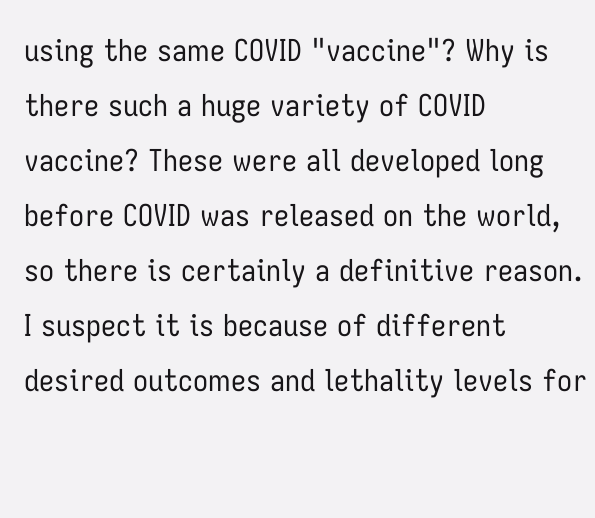using the same COVID "vaccine"? Why is there such a huge variety of COVID vaccine? These were all developed long before COVID was released on the world, so there is certainly a definitive reason. I suspect it is because of different desired outcomes and lethality levels for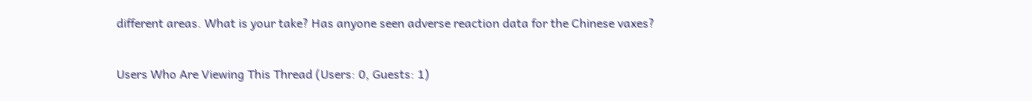different areas. What is your take? Has anyone seen adverse reaction data for the Chinese vaxes?

Users Who Are Viewing This Thread (Users: 0, Guests: 1)